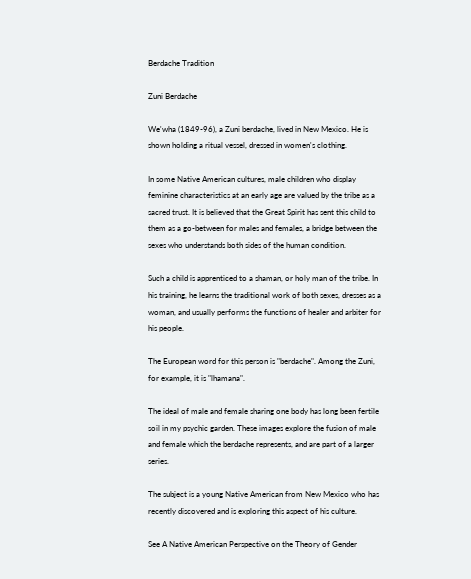Berdache Tradition

Zuni Berdache

We'wha (1849-96), a Zuni berdache, lived in New Mexico. He is shown holding a ritual vessel, dressed in women's clothing.

In some Native American cultures, male children who display feminine characteristics at an early age are valued by the tribe as a sacred trust. It is believed that the Great Spirit has sent this child to them as a go-between for males and females, a bridge between the sexes who understands both sides of the human condition.

Such a child is apprenticed to a shaman, or holy man of the tribe. In his training, he learns the traditional work of both sexes, dresses as a woman, and usually performs the functions of healer and arbiter for his people.

The European word for this person is "berdache". Among the Zuni, for example, it is "lhamana".

The ideal of male and female sharing one body has long been fertile soil in my psychic garden. These images explore the fusion of male and female which the berdache represents, and are part of a larger series.

The subject is a young Native American from New Mexico who has recently discovered and is exploring this aspect of his culture.

See A Native American Perspective on the Theory of Gender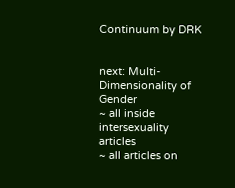Continuum by DRK


next: Multi-Dimensionality of Gender
~ all inside intersexuality articles
~ all articles on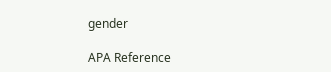gender

APA Reference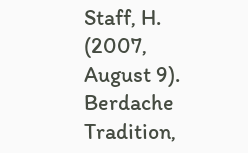Staff, H. (2007, August 9). Berdache Tradition,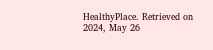HealthyPlace. Retrieved on 2024, May 26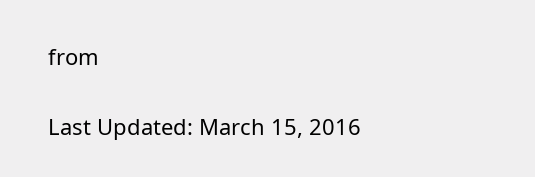from

Last Updated: March 15, 2016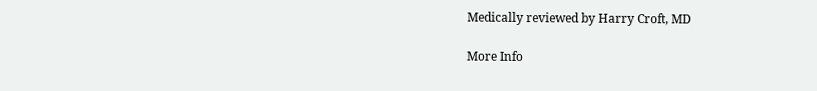Medically reviewed by Harry Croft, MD

More Info